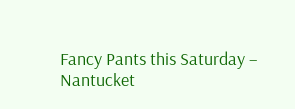Fancy Pants this Saturday – Nantucket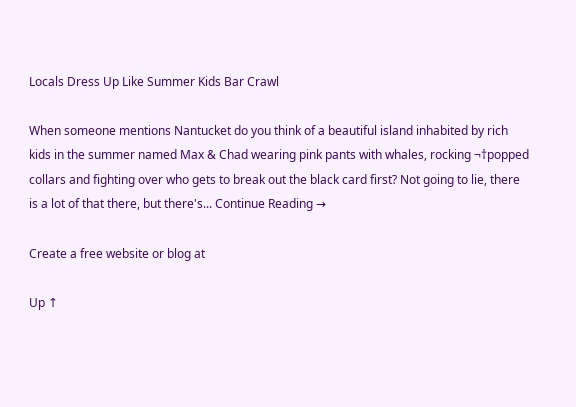Locals Dress Up Like Summer Kids Bar Crawl

When someone mentions Nantucket do you think of a beautiful island inhabited by rich kids in the summer named Max & Chad wearing pink pants with whales, rocking ¬†popped collars and fighting over who gets to break out the black card first? Not going to lie, there is a lot of that there, but there's... Continue Reading →

Create a free website or blog at

Up ↑